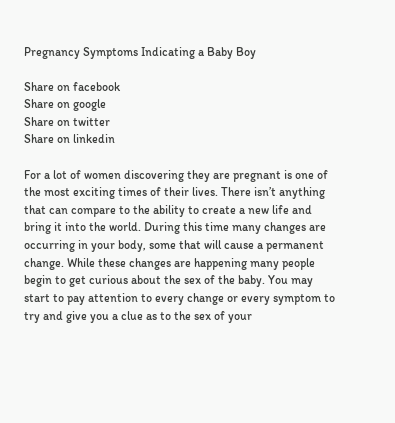Pregnancy Symptoms Indicating a Baby Boy

Share on facebook
Share on google
Share on twitter
Share on linkedin

For a lot of women discovering they are pregnant is one of the most exciting times of their lives. There isn’t anything that can compare to the ability to create a new life and bring it into the world. During this time many changes are occurring in your body, some that will cause a permanent change. While these changes are happening many people begin to get curious about the sex of the baby. You may start to pay attention to every change or every symptom to try and give you a clue as to the sex of your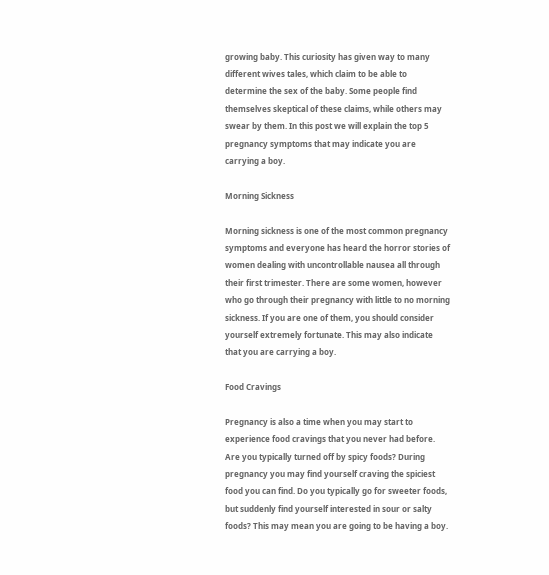growing baby. This curiosity has given way to many different wives tales, which claim to be able to determine the sex of the baby. Some people find themselves skeptical of these claims, while others may swear by them. In this post we will explain the top 5  pregnancy symptoms that may indicate you are carrying a boy.

Morning Sickness

Morning sickness is one of the most common pregnancy symptoms and everyone has heard the horror stories of women dealing with uncontrollable nausea all through their first trimester. There are some women, however who go through their pregnancy with little to no morning sickness. If you are one of them, you should consider yourself extremely fortunate. This may also indicate that you are carrying a boy.

Food Cravings

Pregnancy is also a time when you may start to experience food cravings that you never had before. Are you typically turned off by spicy foods? During pregnancy you may find yourself craving the spiciest food you can find. Do you typically go for sweeter foods, but suddenly find yourself interested in sour or salty foods? This may mean you are going to be having a boy.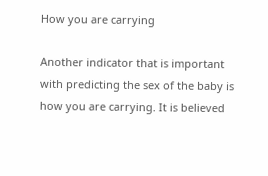How you are carrying

Another indicator that is important with predicting the sex of the baby is how you are carrying. It is believed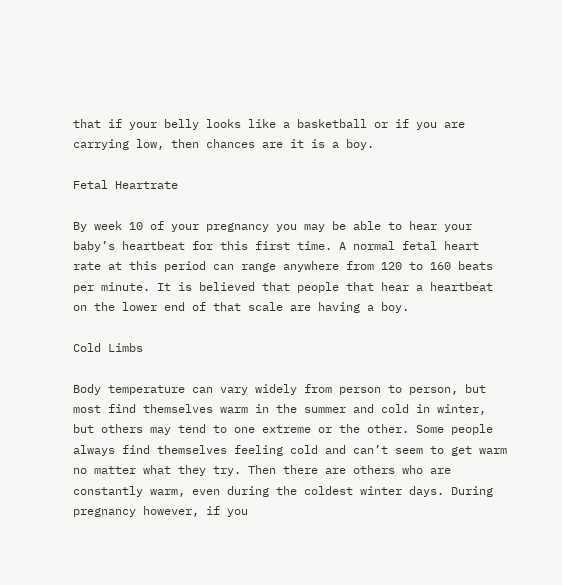that if your belly looks like a basketball or if you are carrying low, then chances are it is a boy.

Fetal Heartrate

By week 10 of your pregnancy you may be able to hear your baby’s heartbeat for this first time. A normal fetal heart rate at this period can range anywhere from 120 to 160 beats per minute. It is believed that people that hear a heartbeat on the lower end of that scale are having a boy.

Cold Limbs

Body temperature can vary widely from person to person, but most find themselves warm in the summer and cold in winter, but others may tend to one extreme or the other. Some people always find themselves feeling cold and can’t seem to get warm no matter what they try. Then there are others who are constantly warm, even during the coldest winter days. During pregnancy however, if you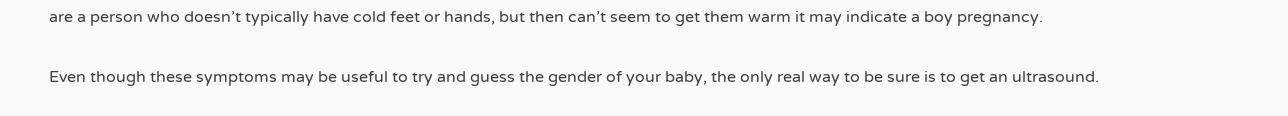are a person who doesn’t typically have cold feet or hands, but then can’t seem to get them warm it may indicate a boy pregnancy.

Even though these symptoms may be useful to try and guess the gender of your baby, the only real way to be sure is to get an ultrasound.